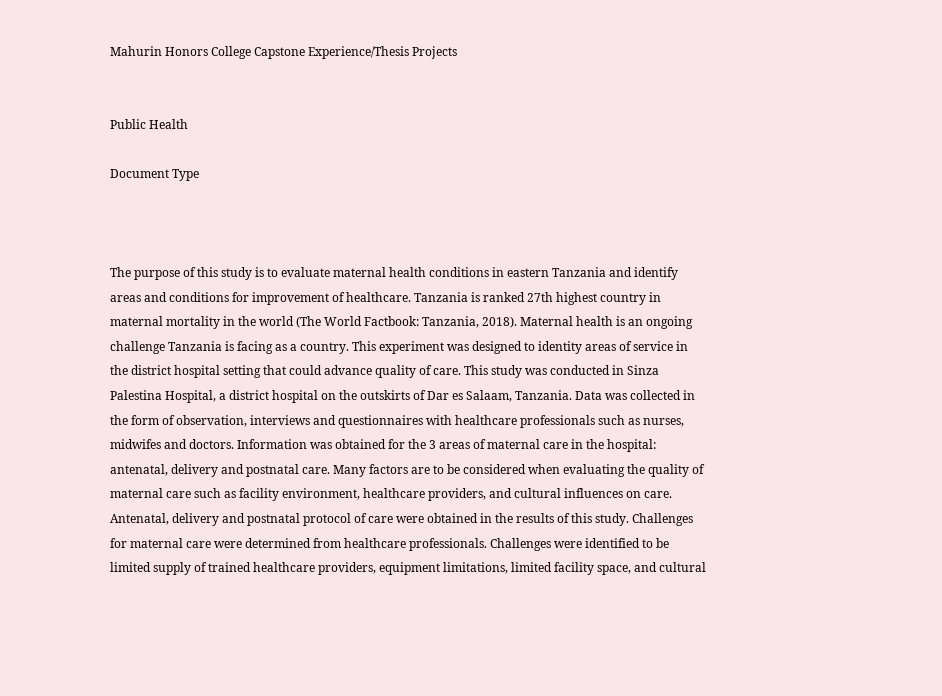Mahurin Honors College Capstone Experience/Thesis Projects


Public Health

Document Type



The purpose of this study is to evaluate maternal health conditions in eastern Tanzania and identify areas and conditions for improvement of healthcare. Tanzania is ranked 27th highest country in maternal mortality in the world (The World Factbook: Tanzania, 2018). Maternal health is an ongoing challenge Tanzania is facing as a country. This experiment was designed to identity areas of service in the district hospital setting that could advance quality of care. This study was conducted in Sinza Palestina Hospital, a district hospital on the outskirts of Dar es Salaam, Tanzania. Data was collected in the form of observation, interviews and questionnaires with healthcare professionals such as nurses, midwifes and doctors. Information was obtained for the 3 areas of maternal care in the hospital: antenatal, delivery and postnatal care. Many factors are to be considered when evaluating the quality of maternal care such as facility environment, healthcare providers, and cultural influences on care. Antenatal, delivery and postnatal protocol of care were obtained in the results of this study. Challenges for maternal care were determined from healthcare professionals. Challenges were identified to be limited supply of trained healthcare providers, equipment limitations, limited facility space, and cultural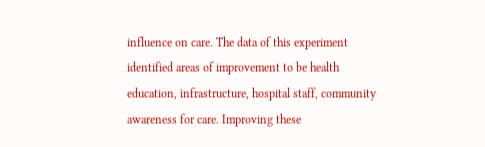influence on care. The data of this experiment identified areas of improvement to be health education, infrastructure, hospital staff, community awareness for care. Improving these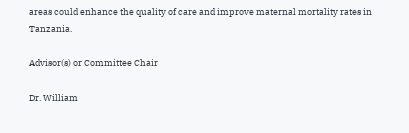areas could enhance the quality of care and improve maternal mortality rates in Tanzania.

Advisor(s) or Committee Chair

Dr. William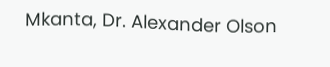Mkanta, Dr. Alexander Olson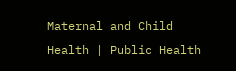Maternal and Child Health | Public Health